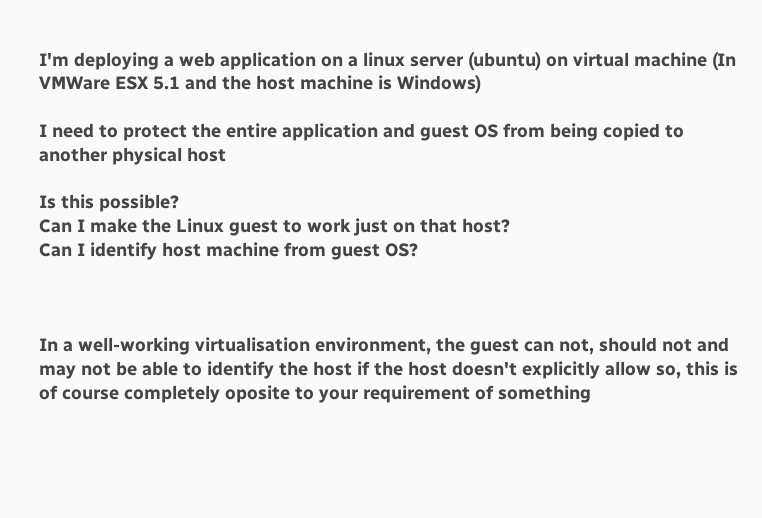I'm deploying a web application on a linux server (ubuntu) on virtual machine (In VMWare ESX 5.1 and the host machine is Windows)

I need to protect the entire application and guest OS from being copied to another physical host

Is this possible?
Can I make the Linux guest to work just on that host?
Can I identify host machine from guest OS?



In a well-working virtualisation environment, the guest can not, should not and may not be able to identify the host if the host doesn't explicitly allow so, this is of course completely oposite to your requirement of something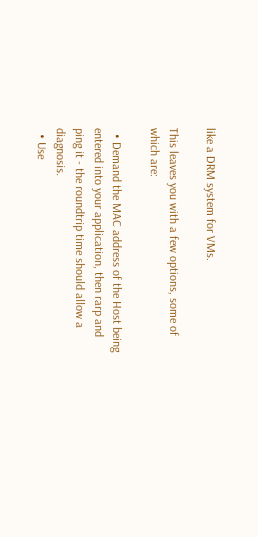like a DRM system for VMs.

This leaves you with a few options, some of which are:

  • Demand the MAC address of the Host being entered into your application, then rarp and ping it - the roundtrip time should allow a diagnosis.
  • Use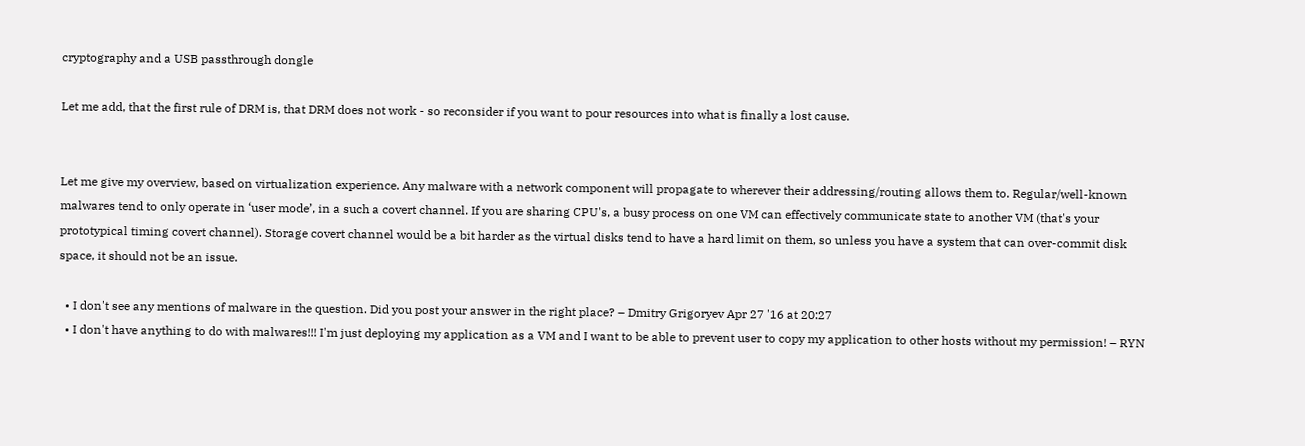cryptography and a USB passthrough dongle

Let me add, that the first rule of DRM is, that DRM does not work - so reconsider if you want to pour resources into what is finally a lost cause.


Let me give my overview, based on virtualization experience. Any malware with a network component will propagate to wherever their addressing/routing allows them to. Regular/well-known malwares tend to only operate in ‘user mode’, in a such a covert channel. If you are sharing CPU's, a busy process on one VM can effectively communicate state to another VM (that's your prototypical timing covert channel). Storage covert channel would be a bit harder as the virtual disks tend to have a hard limit on them, so unless you have a system that can over-commit disk space, it should not be an issue.

  • I don't see any mentions of malware in the question. Did you post your answer in the right place? – Dmitry Grigoryev Apr 27 '16 at 20:27
  • I don't have anything to do with malwares!!! I'm just deploying my application as a VM and I want to be able to prevent user to copy my application to other hosts without my permission! – RYN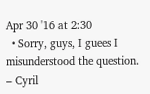Apr 30 '16 at 2:30
  • Sorry, guys, I guees I misunderstood the question. – Cyril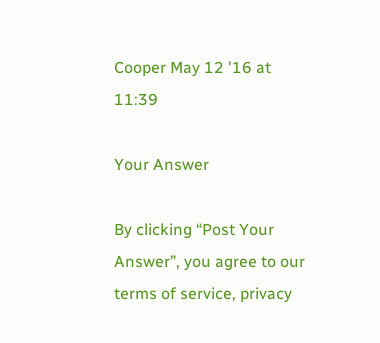Cooper May 12 '16 at 11:39

Your Answer

By clicking “Post Your Answer”, you agree to our terms of service, privacy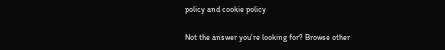policy and cookie policy

Not the answer you're looking for? Browse other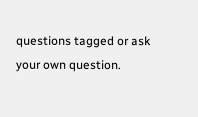questions tagged or ask your own question.